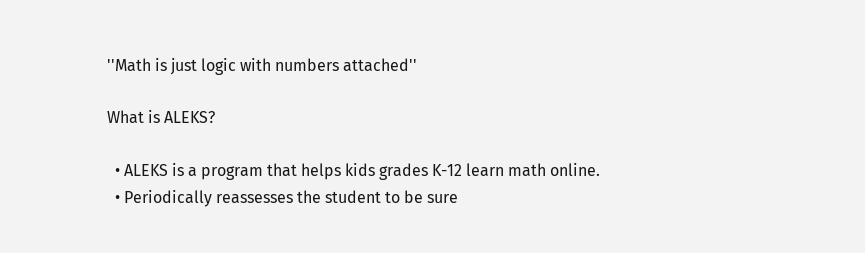''Math is just logic with numbers attached''

What is ALEKS?

  • ALEKS is a program that helps kids grades K-12 learn math online.
  • Periodically reassesses the student to be sure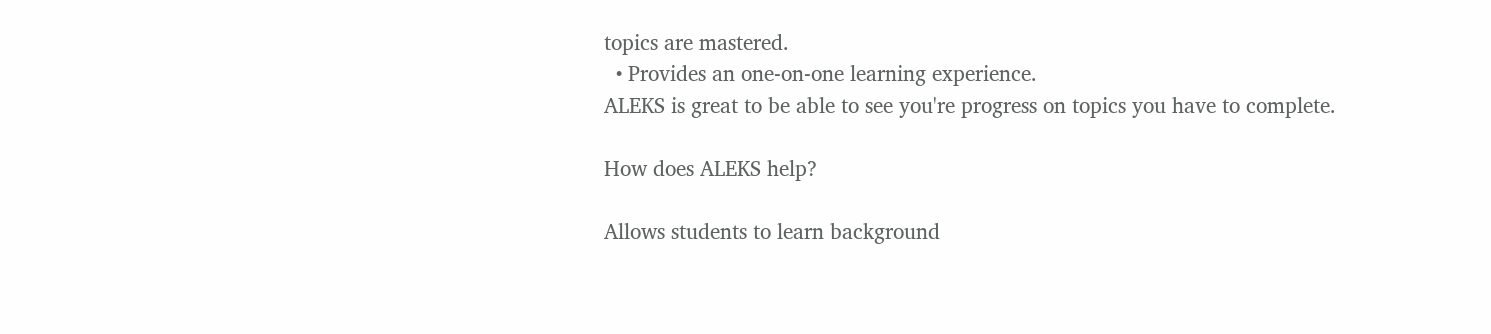topics are mastered.
  • Provides an one-on-one learning experience.
ALEKS is great to be able to see you're progress on topics you have to complete.

How does ALEKS help?

Allows students to learn background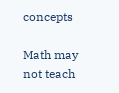concepts

Math may not teach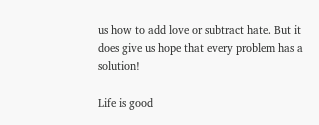us how to add love or subtract hate. But it does give us hope that every problem has a solution!

Life is good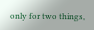only for two things,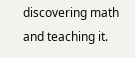discovering math and teaching it.